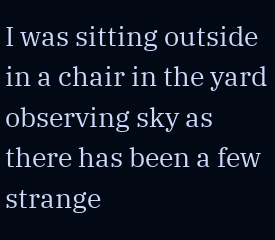I was sitting outside in a chair in the yard observing sky as there has been a few strange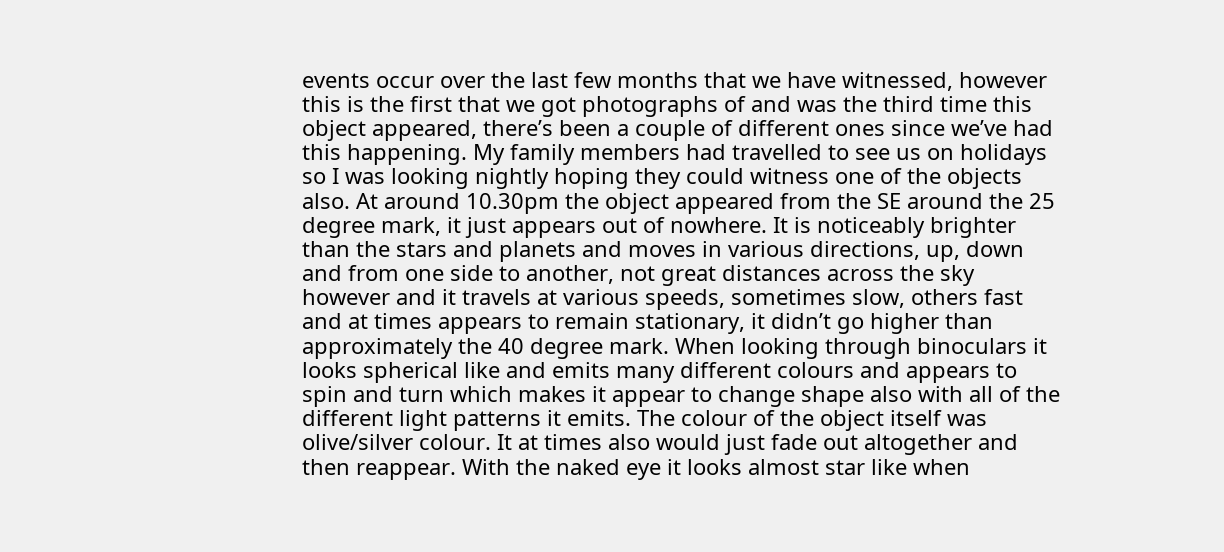events occur over the last few months that we have witnessed, however this is the first that we got photographs of and was the third time this object appeared, there’s been a couple of different ones since we’ve had this happening. My family members had travelled to see us on holidays so I was looking nightly hoping they could witness one of the objects also. At around 10.30pm the object appeared from the SE around the 25 degree mark, it just appears out of nowhere. It is noticeably brighter than the stars and planets and moves in various directions, up, down and from one side to another, not great distances across the sky however and it travels at various speeds, sometimes slow, others fast and at times appears to remain stationary, it didn’t go higher than approximately the 40 degree mark. When looking through binoculars it looks spherical like and emits many different colours and appears to spin and turn which makes it appear to change shape also with all of the different light patterns it emits. The colour of the object itself was olive/silver colour. It at times also would just fade out altogether and then reappear. With the naked eye it looks almost star like when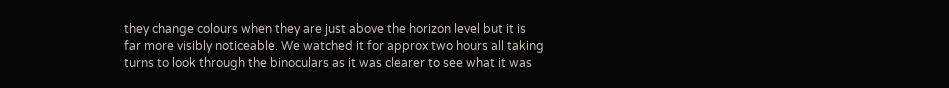they change colours when they are just above the horizon level but it is far more visibly noticeable. We watched it for approx two hours all taking turns to look through the binoculars as it was clearer to see what it was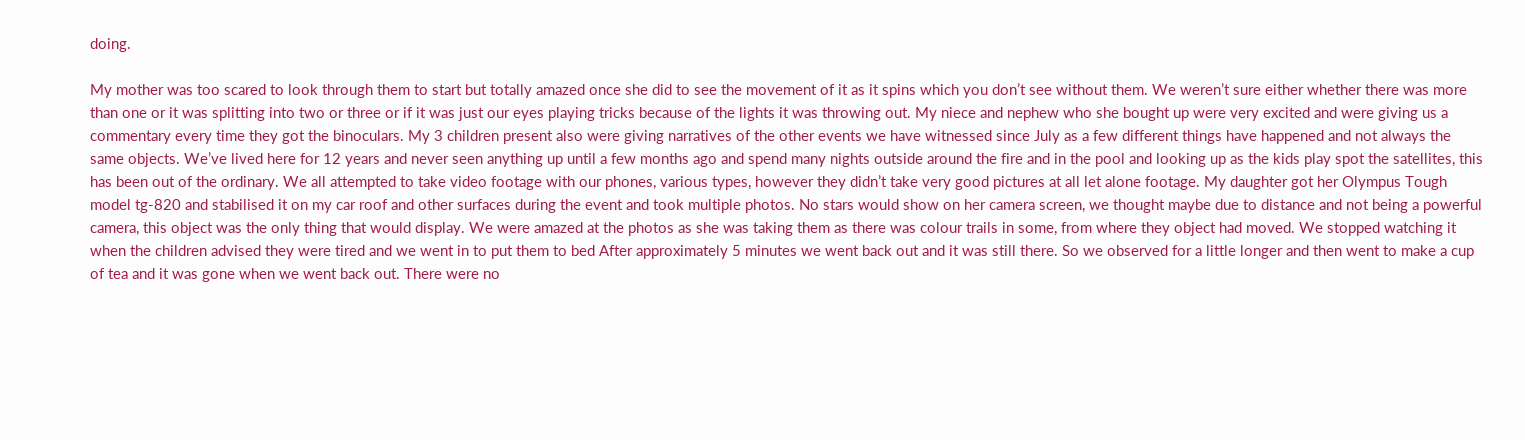doing.

My mother was too scared to look through them to start but totally amazed once she did to see the movement of it as it spins which you don’t see without them. We weren’t sure either whether there was more than one or it was splitting into two or three or if it was just our eyes playing tricks because of the lights it was throwing out. My niece and nephew who she bought up were very excited and were giving us a commentary every time they got the binoculars. My 3 children present also were giving narratives of the other events we have witnessed since July as a few different things have happened and not always the same objects. We’ve lived here for 12 years and never seen anything up until a few months ago and spend many nights outside around the fire and in the pool and looking up as the kids play spot the satellites, this has been out of the ordinary. We all attempted to take video footage with our phones, various types, however they didn’t take very good pictures at all let alone footage. My daughter got her Olympus Tough model tg-820 and stabilised it on my car roof and other surfaces during the event and took multiple photos. No stars would show on her camera screen, we thought maybe due to distance and not being a powerful camera, this object was the only thing that would display. We were amazed at the photos as she was taking them as there was colour trails in some, from where they object had moved. We stopped watching it when the children advised they were tired and we went in to put them to bed After approximately 5 minutes we went back out and it was still there. So we observed for a little longer and then went to make a cup of tea and it was gone when we went back out. There were no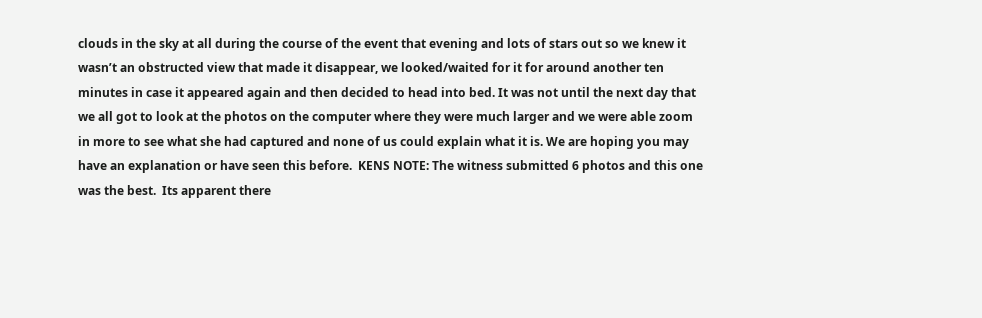clouds in the sky at all during the course of the event that evening and lots of stars out so we knew it wasn’t an obstructed view that made it disappear, we looked/waited for it for around another ten minutes in case it appeared again and then decided to head into bed. It was not until the next day that we all got to look at the photos on the computer where they were much larger and we were able zoom in more to see what she had captured and none of us could explain what it is. We are hoping you may have an explanation or have seen this before.  KENS NOTE: The witness submitted 6 photos and this one was the best.  Its apparent there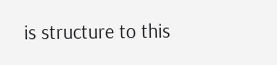is structure to this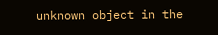unknown object in the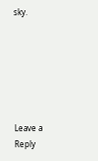sky.






Leave a Reply